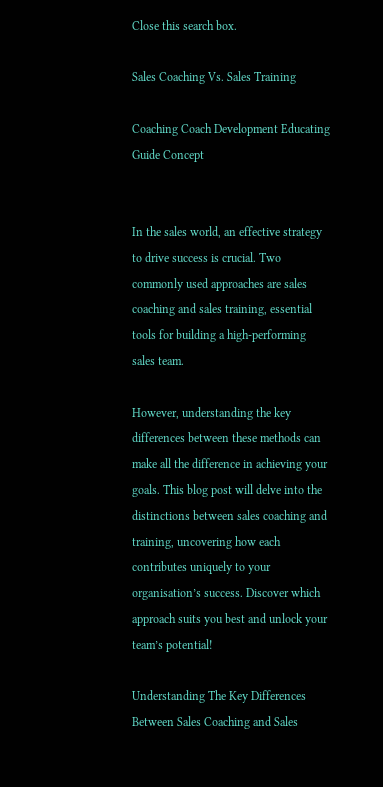Close this search box.

Sales Coaching Vs. Sales Training

Coaching Coach Development Educating Guide Concept


In the sales world, an effective strategy to drive success is crucial. Two commonly used approaches are sales coaching and sales training, essential tools for building a high-performing sales team.

However, understanding the key differences between these methods can make all the difference in achieving your goals. This blog post will delve into the distinctions between sales coaching and training, uncovering how each contributes uniquely to your organisation’s success. Discover which approach suits you best and unlock your team’s potential!

Understanding The Key Differences Between Sales Coaching and Sales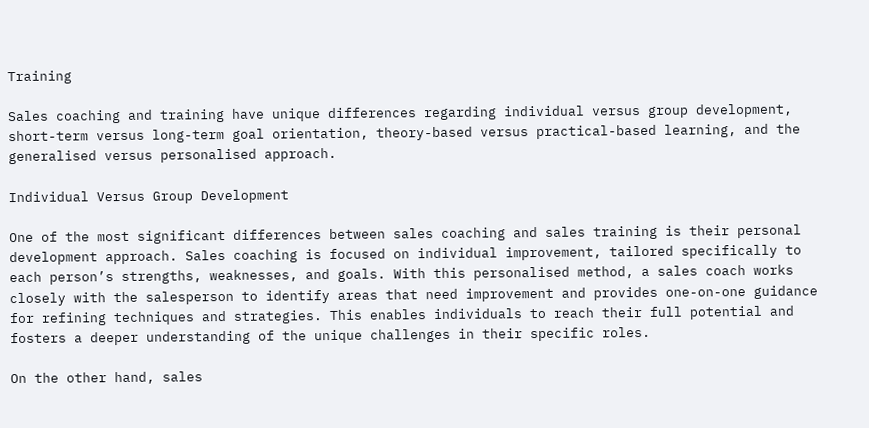Training

Sales coaching and training have unique differences regarding individual versus group development, short-term versus long-term goal orientation, theory-based versus practical-based learning, and the generalised versus personalised approach.

Individual Versus Group Development

One of the most significant differences between sales coaching and sales training is their personal development approach. Sales coaching is focused on individual improvement, tailored specifically to each person’s strengths, weaknesses, and goals. With this personalised method, a sales coach works closely with the salesperson to identify areas that need improvement and provides one-on-one guidance for refining techniques and strategies. This enables individuals to reach their full potential and fosters a deeper understanding of the unique challenges in their specific roles.

On the other hand, sales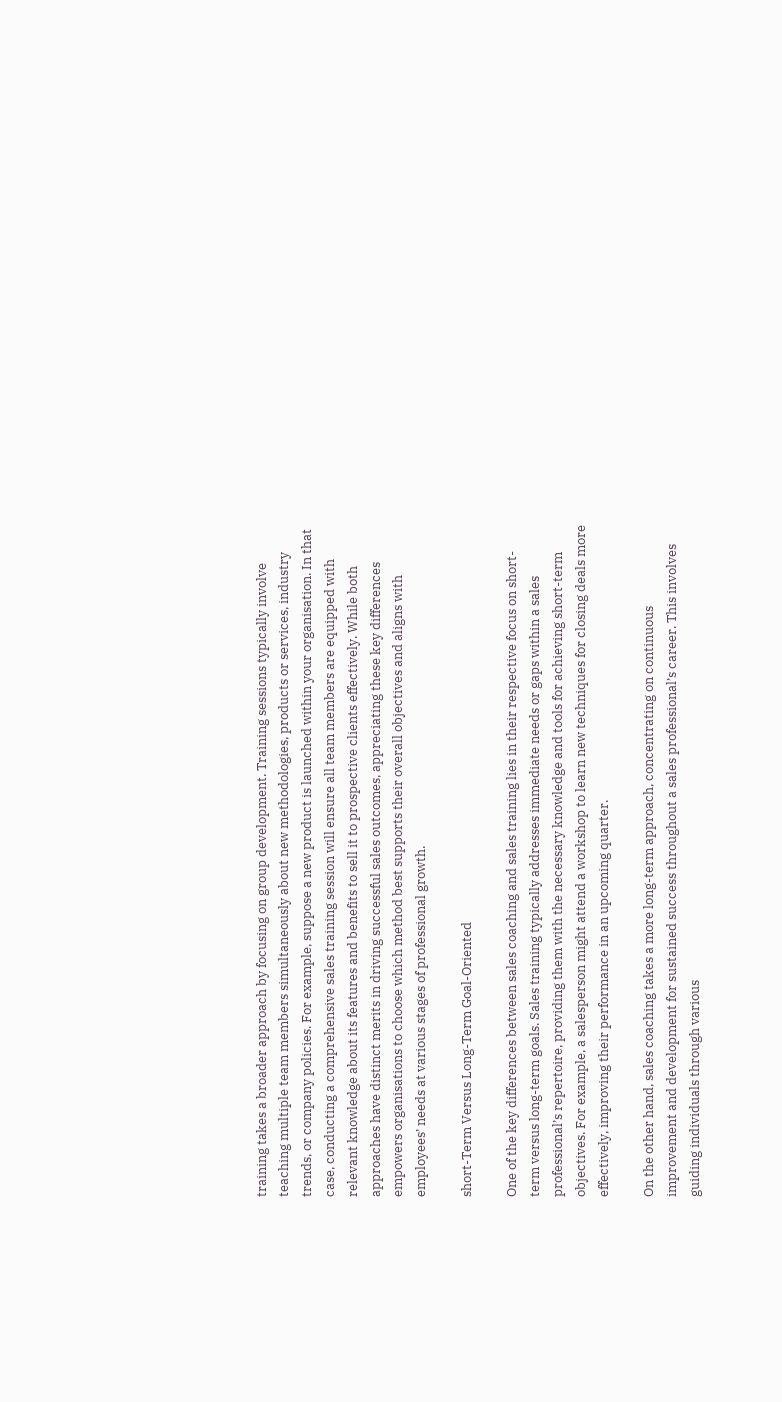training takes a broader approach by focusing on group development. Training sessions typically involve teaching multiple team members simultaneously about new methodologies, products or services, industry trends, or company policies. For example, suppose a new product is launched within your organisation. In that case, conducting a comprehensive sales training session will ensure all team members are equipped with relevant knowledge about its features and benefits to sell it to prospective clients effectively. While both approaches have distinct merits in driving successful sales outcomes, appreciating these key differences empowers organisations to choose which method best supports their overall objectives and aligns with employees’ needs at various stages of professional growth.

short-Term Versus Long-Term Goal-Oriented

One of the key differences between sales coaching and sales training lies in their respective focus on short-term versus long-term goals. Sales training typically addresses immediate needs or gaps within a sales professional’s repertoire, providing them with the necessary knowledge and tools for achieving short-term objectives. For example, a salesperson might attend a workshop to learn new techniques for closing deals more effectively, improving their performance in an upcoming quarter.

On the other hand, sales coaching takes a more long-term approach, concentrating on continuous improvement and development for sustained success throughout a sales professional’s career. This involves guiding individuals through various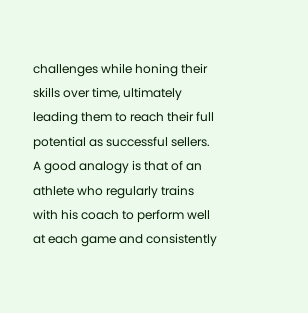challenges while honing their skills over time, ultimately leading them to reach their full potential as successful sellers. A good analogy is that of an athlete who regularly trains with his coach to perform well at each game and consistently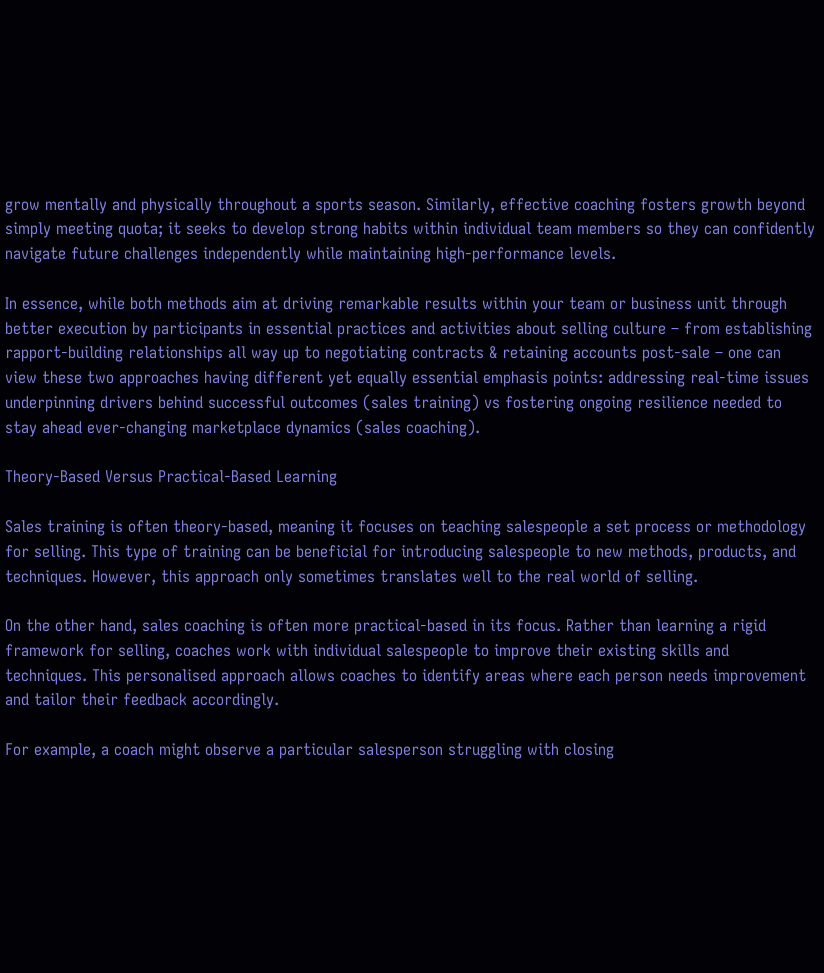grow mentally and physically throughout a sports season. Similarly, effective coaching fosters growth beyond simply meeting quota; it seeks to develop strong habits within individual team members so they can confidently navigate future challenges independently while maintaining high-performance levels.

In essence, while both methods aim at driving remarkable results within your team or business unit through better execution by participants in essential practices and activities about selling culture – from establishing rapport-building relationships all way up to negotiating contracts & retaining accounts post-sale – one can view these two approaches having different yet equally essential emphasis points: addressing real-time issues underpinning drivers behind successful outcomes (sales training) vs fostering ongoing resilience needed to stay ahead ever-changing marketplace dynamics (sales coaching).

Theory-Based Versus Practical-Based Learning

Sales training is often theory-based, meaning it focuses on teaching salespeople a set process or methodology for selling. This type of training can be beneficial for introducing salespeople to new methods, products, and techniques. However, this approach only sometimes translates well to the real world of selling.

On the other hand, sales coaching is often more practical-based in its focus. Rather than learning a rigid framework for selling, coaches work with individual salespeople to improve their existing skills and techniques. This personalised approach allows coaches to identify areas where each person needs improvement and tailor their feedback accordingly.

For example, a coach might observe a particular salesperson struggling with closing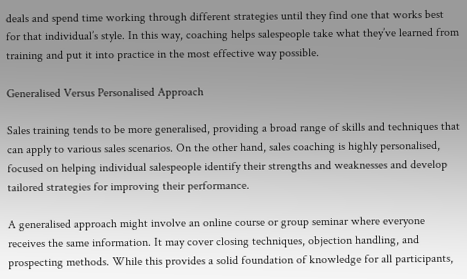deals and spend time working through different strategies until they find one that works best for that individual’s style. In this way, coaching helps salespeople take what they’ve learned from training and put it into practice in the most effective way possible.

Generalised Versus Personalised Approach

Sales training tends to be more generalised, providing a broad range of skills and techniques that can apply to various sales scenarios. On the other hand, sales coaching is highly personalised, focused on helping individual salespeople identify their strengths and weaknesses and develop tailored strategies for improving their performance.

A generalised approach might involve an online course or group seminar where everyone receives the same information. It may cover closing techniques, objection handling, and prospecting methods. While this provides a solid foundation of knowledge for all participants,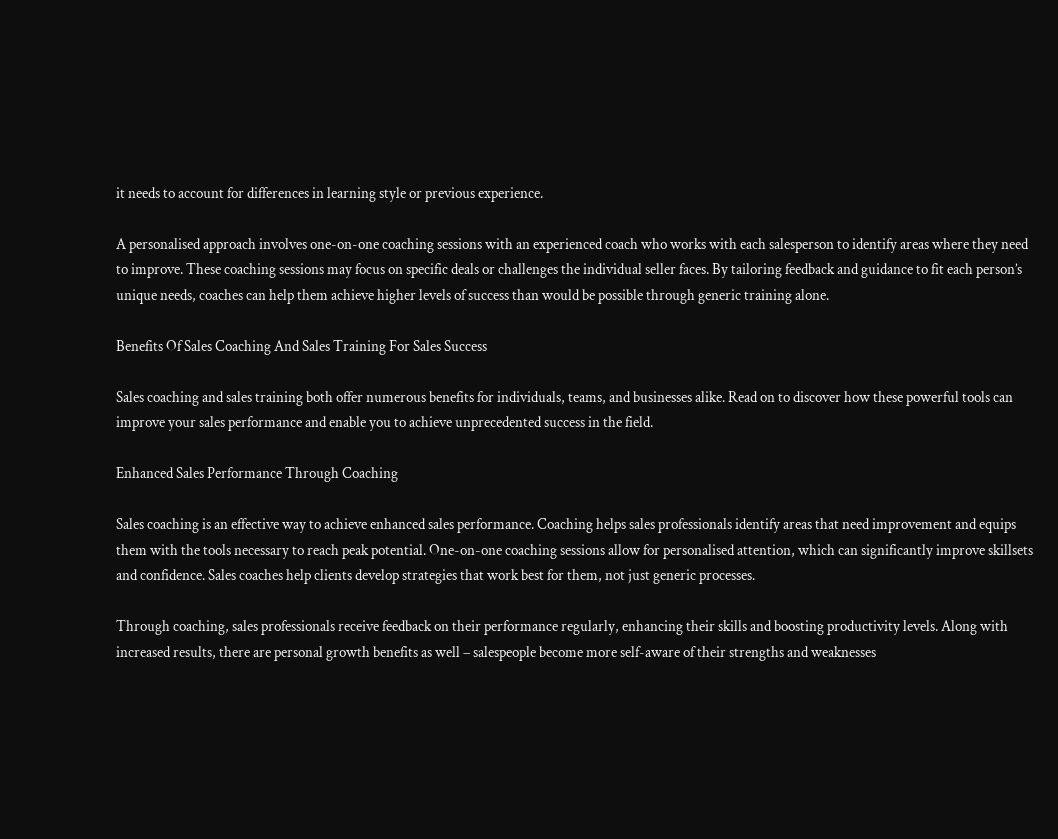it needs to account for differences in learning style or previous experience.

A personalised approach involves one-on-one coaching sessions with an experienced coach who works with each salesperson to identify areas where they need to improve. These coaching sessions may focus on specific deals or challenges the individual seller faces. By tailoring feedback and guidance to fit each person’s unique needs, coaches can help them achieve higher levels of success than would be possible through generic training alone.

Benefits Of Sales Coaching And Sales Training For Sales Success

Sales coaching and sales training both offer numerous benefits for individuals, teams, and businesses alike. Read on to discover how these powerful tools can improve your sales performance and enable you to achieve unprecedented success in the field.

Enhanced Sales Performance Through Coaching

Sales coaching is an effective way to achieve enhanced sales performance. Coaching helps sales professionals identify areas that need improvement and equips them with the tools necessary to reach peak potential. One-on-one coaching sessions allow for personalised attention, which can significantly improve skillsets and confidence. Sales coaches help clients develop strategies that work best for them, not just generic processes.

Through coaching, sales professionals receive feedback on their performance regularly, enhancing their skills and boosting productivity levels. Along with increased results, there are personal growth benefits as well – salespeople become more self-aware of their strengths and weaknesses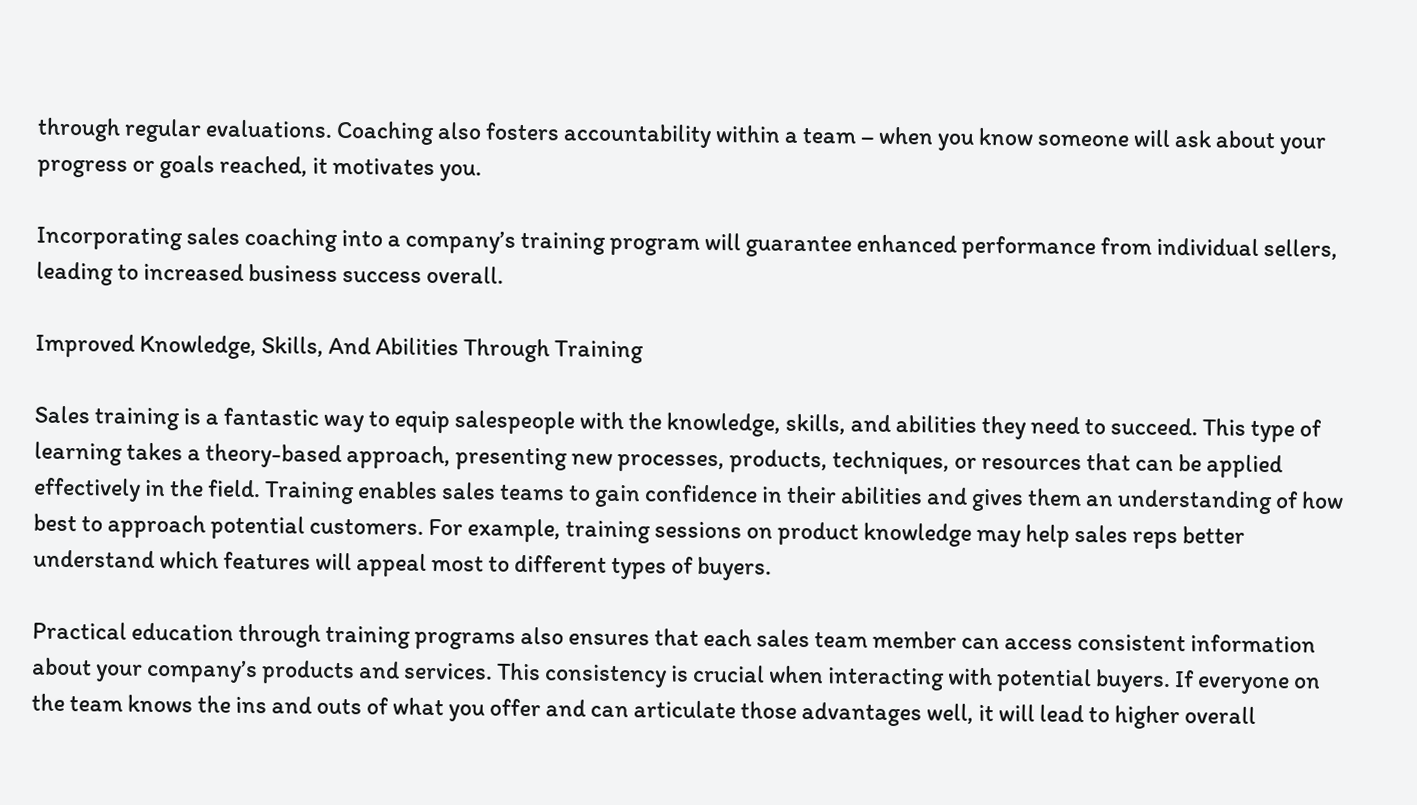through regular evaluations. Coaching also fosters accountability within a team – when you know someone will ask about your progress or goals reached, it motivates you.

Incorporating sales coaching into a company’s training program will guarantee enhanced performance from individual sellers, leading to increased business success overall.

Improved Knowledge, Skills, And Abilities Through Training

Sales training is a fantastic way to equip salespeople with the knowledge, skills, and abilities they need to succeed. This type of learning takes a theory-based approach, presenting new processes, products, techniques, or resources that can be applied effectively in the field. Training enables sales teams to gain confidence in their abilities and gives them an understanding of how best to approach potential customers. For example, training sessions on product knowledge may help sales reps better understand which features will appeal most to different types of buyers.

Practical education through training programs also ensures that each sales team member can access consistent information about your company’s products and services. This consistency is crucial when interacting with potential buyers. If everyone on the team knows the ins and outs of what you offer and can articulate those advantages well, it will lead to higher overall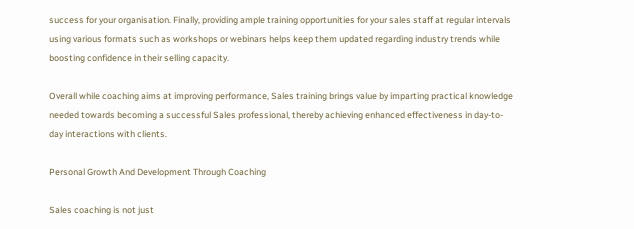success for your organisation. Finally, providing ample training opportunities for your sales staff at regular intervals using various formats such as workshops or webinars helps keep them updated regarding industry trends while boosting confidence in their selling capacity.

Overall while coaching aims at improving performance, Sales training brings value by imparting practical knowledge needed towards becoming a successful Sales professional, thereby achieving enhanced effectiveness in day-to-day interactions with clients.

Personal Growth And Development Through Coaching

Sales coaching is not just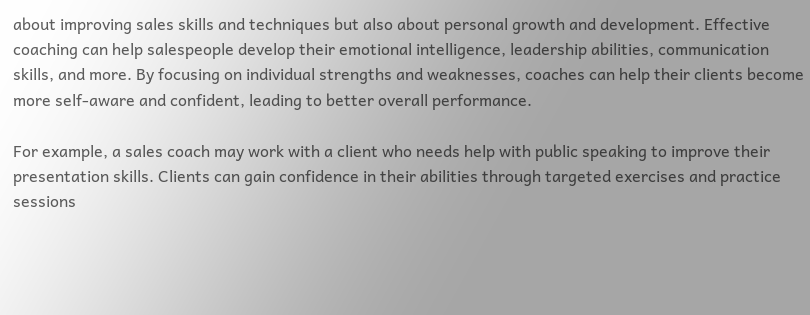about improving sales skills and techniques but also about personal growth and development. Effective coaching can help salespeople develop their emotional intelligence, leadership abilities, communication skills, and more. By focusing on individual strengths and weaknesses, coaches can help their clients become more self-aware and confident, leading to better overall performance.

For example, a sales coach may work with a client who needs help with public speaking to improve their presentation skills. Clients can gain confidence in their abilities through targeted exercises and practice sessions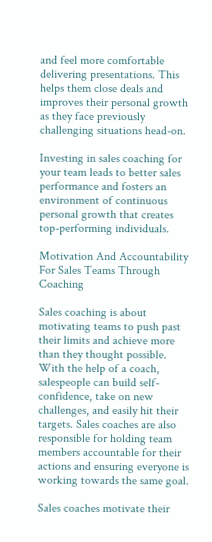and feel more comfortable delivering presentations. This helps them close deals and improves their personal growth as they face previously challenging situations head-on.

Investing in sales coaching for your team leads to better sales performance and fosters an environment of continuous personal growth that creates top-performing individuals.

Motivation And Accountability For Sales Teams Through Coaching

Sales coaching is about motivating teams to push past their limits and achieve more than they thought possible. With the help of a coach, salespeople can build self-confidence, take on new challenges, and easily hit their targets. Sales coaches are also responsible for holding team members accountable for their actions and ensuring everyone is working towards the same goal.

Sales coaches motivate their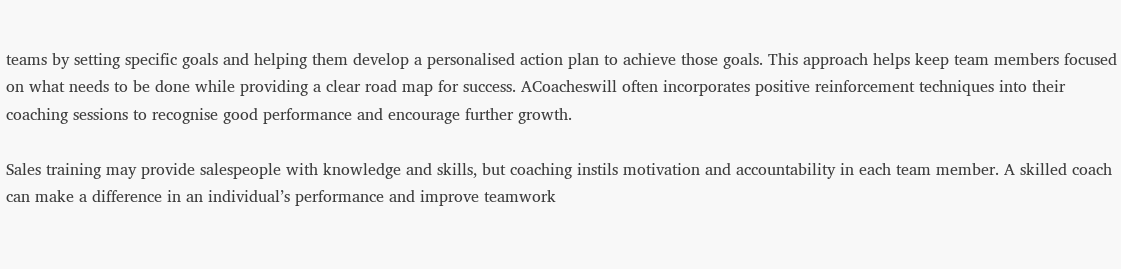teams by setting specific goals and helping them develop a personalised action plan to achieve those goals. This approach helps keep team members focused on what needs to be done while providing a clear road map for success. ACoacheswill often incorporates positive reinforcement techniques into their coaching sessions to recognise good performance and encourage further growth.

Sales training may provide salespeople with knowledge and skills, but coaching instils motivation and accountability in each team member. A skilled coach can make a difference in an individual’s performance and improve teamwork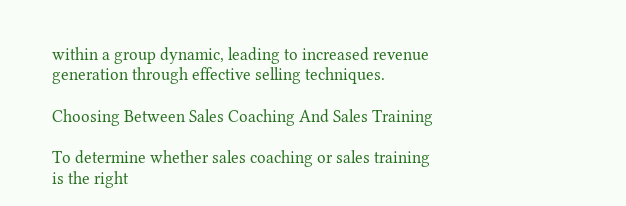within a group dynamic, leading to increased revenue generation through effective selling techniques.

Choosing Between Sales Coaching And Sales Training

To determine whether sales coaching or sales training is the right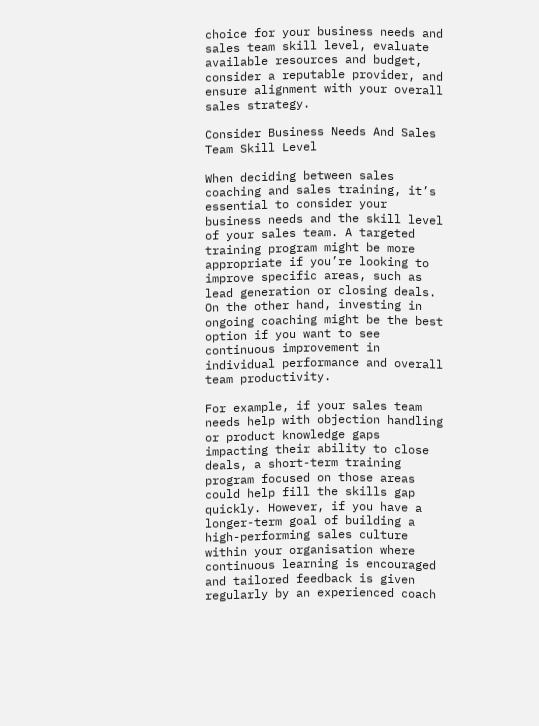choice for your business needs and sales team skill level, evaluate available resources and budget, consider a reputable provider, and ensure alignment with your overall sales strategy.

Consider Business Needs And Sales Team Skill Level

When deciding between sales coaching and sales training, it’s essential to consider your business needs and the skill level of your sales team. A targeted training program might be more appropriate if you’re looking to improve specific areas, such as lead generation or closing deals. On the other hand, investing in ongoing coaching might be the best option if you want to see continuous improvement in individual performance and overall team productivity.

For example, if your sales team needs help with objection handling or product knowledge gaps impacting their ability to close deals, a short-term training program focused on those areas could help fill the skills gap quickly. However, if you have a longer-term goal of building a high-performing sales culture within your organisation where continuous learning is encouraged and tailored feedback is given regularly by an experienced coach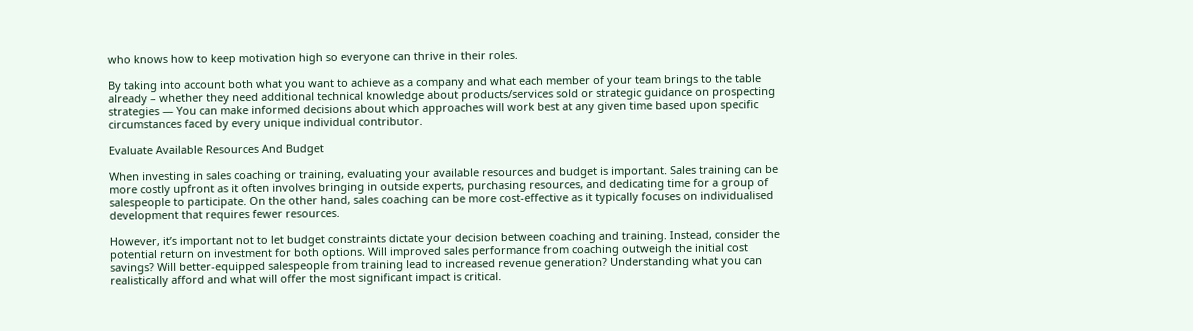who knows how to keep motivation high so everyone can thrive in their roles.

By taking into account both what you want to achieve as a company and what each member of your team brings to the table already – whether they need additional technical knowledge about products/services sold or strategic guidance on prospecting strategies — You can make informed decisions about which approaches will work best at any given time based upon specific circumstances faced by every unique individual contributor.

Evaluate Available Resources And Budget

When investing in sales coaching or training, evaluating your available resources and budget is important. Sales training can be more costly upfront as it often involves bringing in outside experts, purchasing resources, and dedicating time for a group of salespeople to participate. On the other hand, sales coaching can be more cost-effective as it typically focuses on individualised development that requires fewer resources.

However, it’s important not to let budget constraints dictate your decision between coaching and training. Instead, consider the potential return on investment for both options. Will improved sales performance from coaching outweigh the initial cost savings? Will better-equipped salespeople from training lead to increased revenue generation? Understanding what you can realistically afford and what will offer the most significant impact is critical.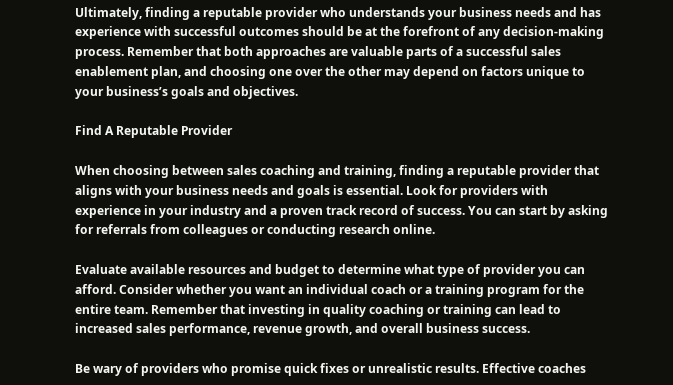Ultimately, finding a reputable provider who understands your business needs and has experience with successful outcomes should be at the forefront of any decision-making process. Remember that both approaches are valuable parts of a successful sales enablement plan, and choosing one over the other may depend on factors unique to your business’s goals and objectives.

Find A Reputable Provider

When choosing between sales coaching and training, finding a reputable provider that aligns with your business needs and goals is essential. Look for providers with experience in your industry and a proven track record of success. You can start by asking for referrals from colleagues or conducting research online.

Evaluate available resources and budget to determine what type of provider you can afford. Consider whether you want an individual coach or a training program for the entire team. Remember that investing in quality coaching or training can lead to increased sales performance, revenue growth, and overall business success.

Be wary of providers who promise quick fixes or unrealistic results. Effective coaches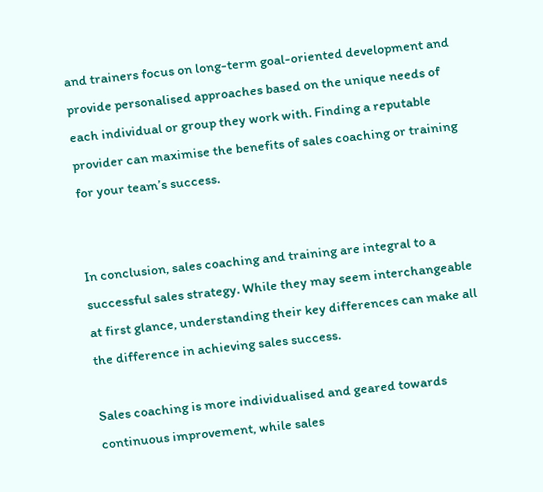and trainers focus on long-term goal-oriented development and provide personalised approaches based on the unique needs of each individual or group they work with. Finding a reputable provider can maximise the benefits of sales coaching or training for your team’s success.


In conclusion, sales coaching and training are integral to a successful sales strategy. While they may seem interchangeable at first glance, understanding their key differences can make all the difference in achieving sales success.

Sales coaching is more individualised and geared towards continuous improvement, while sales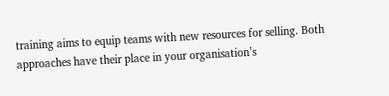training aims to equip teams with new resources for selling. Both approaches have their place in your organisation’s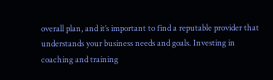overall plan, and it’s important to find a reputable provider that understands your business needs and goals. Investing in coaching and training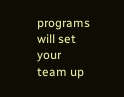programs will set your team up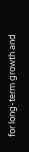for long-term growth and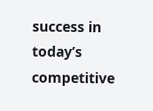success in today’s competitive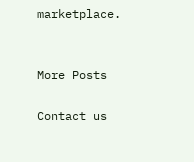marketplace.


More Posts

Contact us